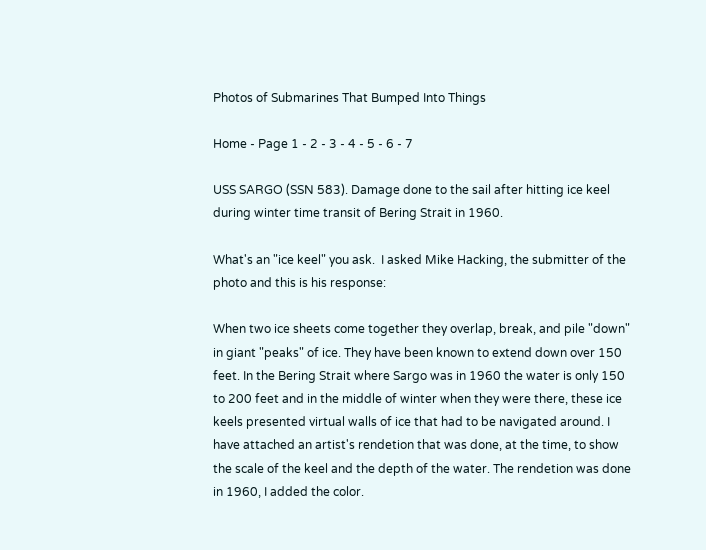Photos of Submarines That Bumped Into Things

Home - Page 1 - 2 - 3 - 4 - 5 - 6 - 7

USS SARGO (SSN 583). Damage done to the sail after hitting ice keel during winter time transit of Bering Strait in 1960.

What's an "ice keel" you ask.  I asked Mike Hacking, the submitter of the photo and this is his response:

When two ice sheets come together they overlap, break, and pile "down" in giant "peaks" of ice. They have been known to extend down over 150 feet. In the Bering Strait where Sargo was in 1960 the water is only 150 to 200 feet and in the middle of winter when they were there, these ice keels presented virtual walls of ice that had to be navigated around. I have attached an artist's rendetion that was done, at the time, to show the scale of the keel and the depth of the water. The rendetion was done in 1960, I added the color.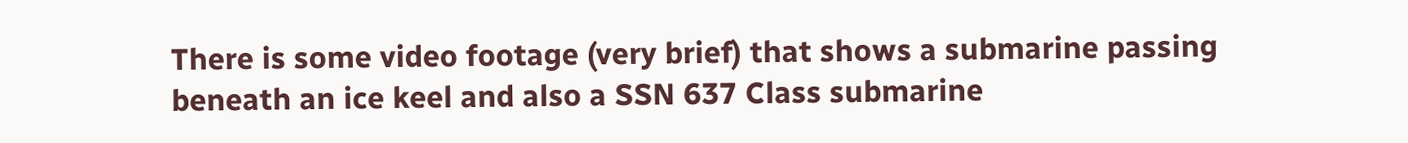There is some video footage (very brief) that shows a submarine passing beneath an ice keel and also a SSN 637 Class submarine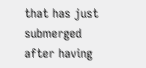that has just submerged after having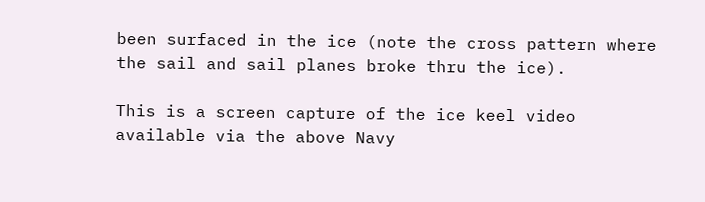been surfaced in the ice (note the cross pattern where the sail and sail planes broke thru the ice).

This is a screen capture of the ice keel video available via the above Navy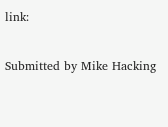link:

Submitted by Mike Hacking